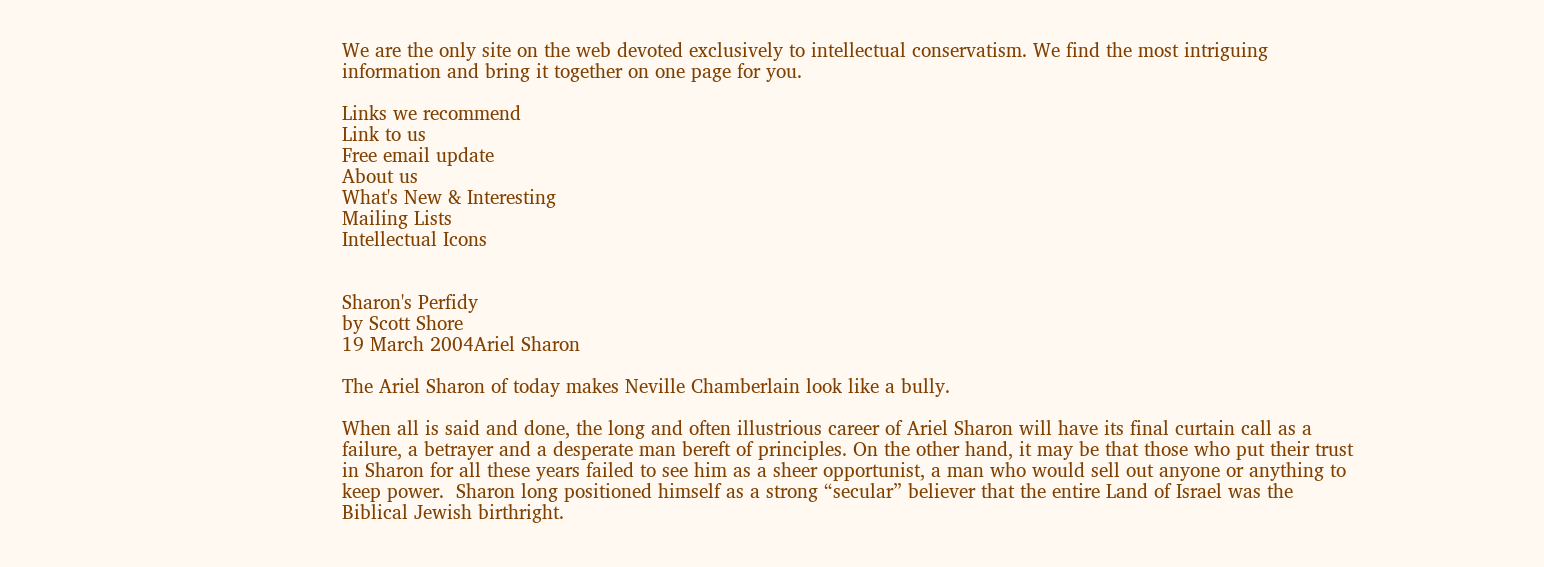We are the only site on the web devoted exclusively to intellectual conservatism. We find the most intriguing information and bring it together on one page for you.

Links we recommend
Link to us
Free email update
About us
What's New & Interesting
Mailing Lists
Intellectual Icons


Sharon's Perfidy
by Scott Shore
19 March 2004Ariel Sharon

The Ariel Sharon of today makes Neville Chamberlain look like a bully.

When all is said and done, the long and often illustrious career of Ariel Sharon will have its final curtain call as a failure, a betrayer and a desperate man bereft of principles. On the other hand, it may be that those who put their trust in Sharon for all these years failed to see him as a sheer opportunist, a man who would sell out anyone or anything to keep power.  Sharon long positioned himself as a strong “secular” believer that the entire Land of Israel was the Biblical Jewish birthright.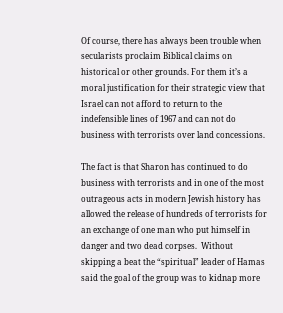Of course, there has always been trouble when secularists proclaim Biblical claims on historical or other grounds. For them it’s a moral justification for their strategic view that Israel can not afford to return to the indefensible lines of 1967 and can not do business with terrorists over land concessions.

The fact is that Sharon has continued to do business with terrorists and in one of the most outrageous acts in modern Jewish history has allowed the release of hundreds of terrorists for an exchange of one man who put himself in danger and two dead corpses.  Without skipping a beat the “spiritual” leader of Hamas said the goal of the group was to kidnap more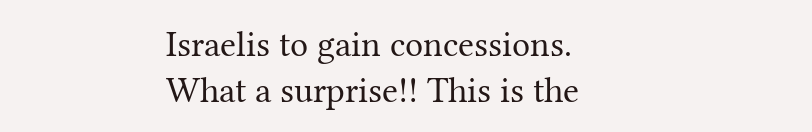Israelis to gain concessions. What a surprise!! This is the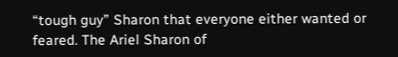“tough guy” Sharon that everyone either wanted or feared. The Ariel Sharon of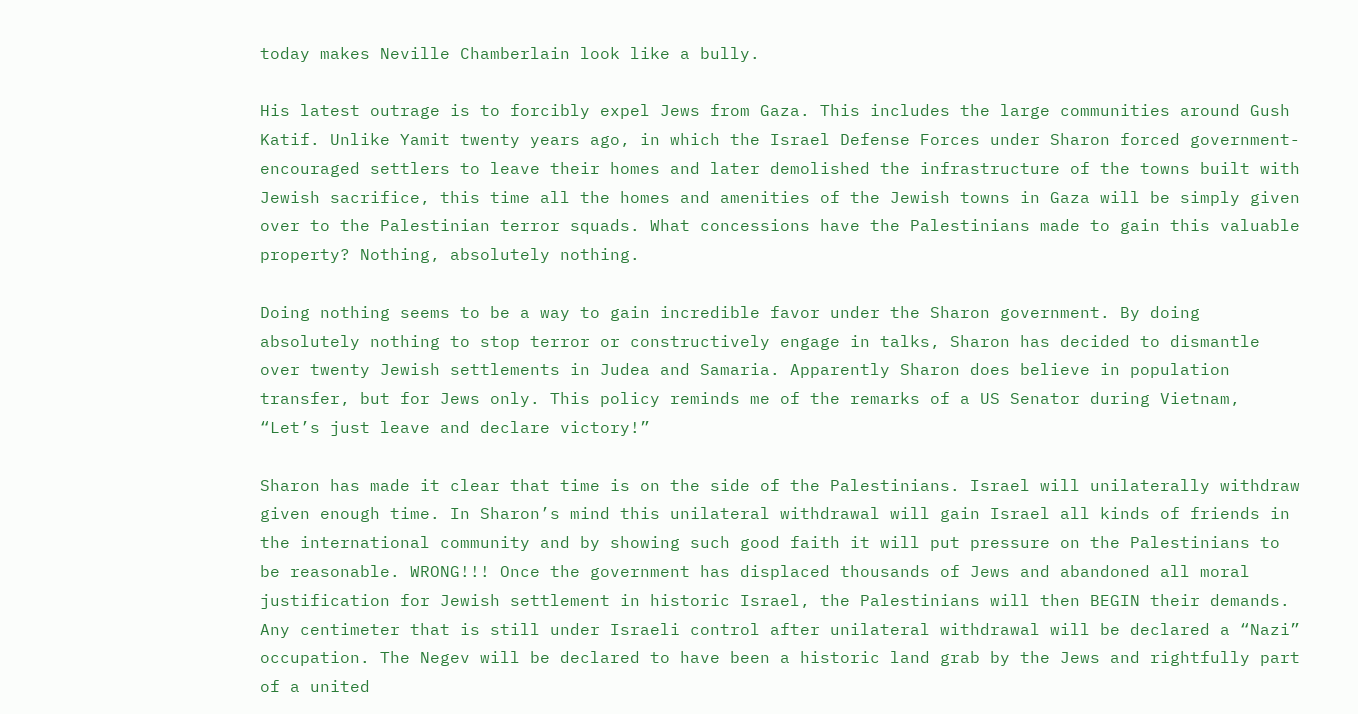today makes Neville Chamberlain look like a bully.

His latest outrage is to forcibly expel Jews from Gaza. This includes the large communities around Gush Katif. Unlike Yamit twenty years ago, in which the Israel Defense Forces under Sharon forced government-encouraged settlers to leave their homes and later demolished the infrastructure of the towns built with Jewish sacrifice, this time all the homes and amenities of the Jewish towns in Gaza will be simply given over to the Palestinian terror squads. What concessions have the Palestinians made to gain this valuable property? Nothing, absolutely nothing.

Doing nothing seems to be a way to gain incredible favor under the Sharon government. By doing absolutely nothing to stop terror or constructively engage in talks, Sharon has decided to dismantle over twenty Jewish settlements in Judea and Samaria. Apparently Sharon does believe in population transfer, but for Jews only. This policy reminds me of the remarks of a US Senator during Vietnam, “Let’s just leave and declare victory!”

Sharon has made it clear that time is on the side of the Palestinians. Israel will unilaterally withdraw given enough time. In Sharon’s mind this unilateral withdrawal will gain Israel all kinds of friends in the international community and by showing such good faith it will put pressure on the Palestinians to be reasonable. WRONG!!! Once the government has displaced thousands of Jews and abandoned all moral justification for Jewish settlement in historic Israel, the Palestinians will then BEGIN their demands. Any centimeter that is still under Israeli control after unilateral withdrawal will be declared a “Nazi” occupation. The Negev will be declared to have been a historic land grab by the Jews and rightfully part of a united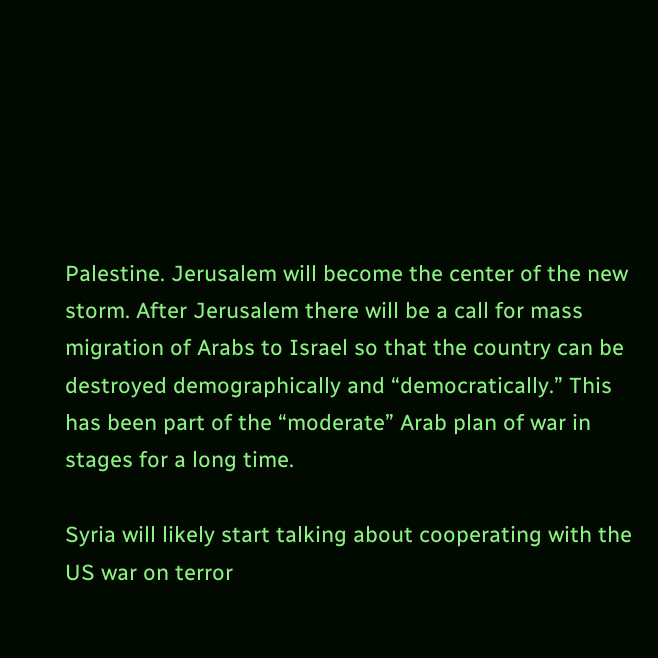Palestine. Jerusalem will become the center of the new storm. After Jerusalem there will be a call for mass migration of Arabs to Israel so that the country can be destroyed demographically and “democratically.” This has been part of the “moderate” Arab plan of war in stages for a long time.

Syria will likely start talking about cooperating with the US war on terror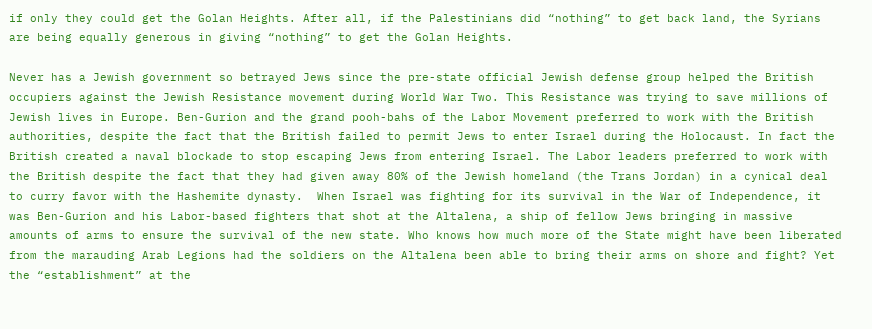if only they could get the Golan Heights. After all, if the Palestinians did “nothing” to get back land, the Syrians are being equally generous in giving “nothing” to get the Golan Heights.

Never has a Jewish government so betrayed Jews since the pre-state official Jewish defense group helped the British occupiers against the Jewish Resistance movement during World War Two. This Resistance was trying to save millions of Jewish lives in Europe. Ben-Gurion and the grand pooh-bahs of the Labor Movement preferred to work with the British authorities, despite the fact that the British failed to permit Jews to enter Israel during the Holocaust. In fact the British created a naval blockade to stop escaping Jews from entering Israel. The Labor leaders preferred to work with the British despite the fact that they had given away 80% of the Jewish homeland (the Trans Jordan) in a cynical deal to curry favor with the Hashemite dynasty.  When Israel was fighting for its survival in the War of Independence, it was Ben-Gurion and his Labor-based fighters that shot at the Altalena, a ship of fellow Jews bringing in massive amounts of arms to ensure the survival of the new state. Who knows how much more of the State might have been liberated from the marauding Arab Legions had the soldiers on the Altalena been able to bring their arms on shore and fight? Yet the “establishment” at the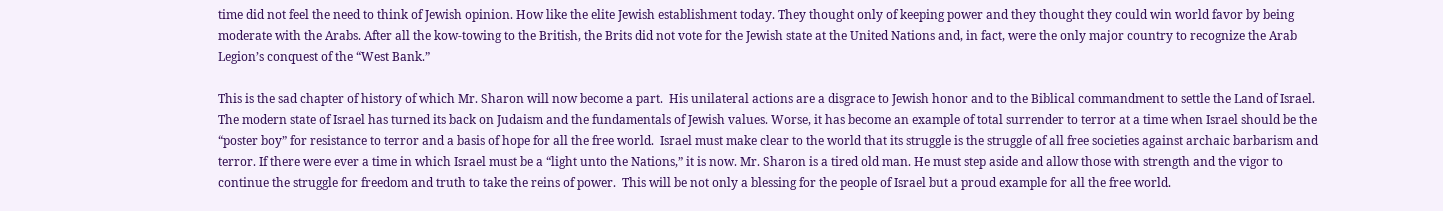time did not feel the need to think of Jewish opinion. How like the elite Jewish establishment today. They thought only of keeping power and they thought they could win world favor by being moderate with the Arabs. After all the kow-towing to the British, the Brits did not vote for the Jewish state at the United Nations and, in fact, were the only major country to recognize the Arab Legion’s conquest of the “West Bank.”

This is the sad chapter of history of which Mr. Sharon will now become a part.  His unilateral actions are a disgrace to Jewish honor and to the Biblical commandment to settle the Land of Israel. The modern state of Israel has turned its back on Judaism and the fundamentals of Jewish values. Worse, it has become an example of total surrender to terror at a time when Israel should be the “poster boy” for resistance to terror and a basis of hope for all the free world.  Israel must make clear to the world that its struggle is the struggle of all free societies against archaic barbarism and terror. If there were ever a time in which Israel must be a “light unto the Nations,” it is now. Mr. Sharon is a tired old man. He must step aside and allow those with strength and the vigor to continue the struggle for freedom and truth to take the reins of power.  This will be not only a blessing for the people of Israel but a proud example for all the free world.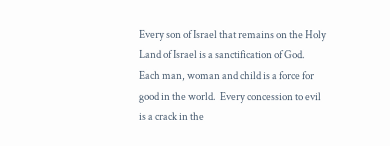Every son of Israel that remains on the Holy Land of Israel is a sanctification of God.  Each man, woman and child is a force for good in the world.  Every concession to evil is a crack in the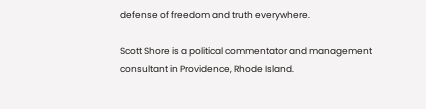defense of freedom and truth everywhere.

Scott Shore is a political commentator and management consultant in Providence, Rhode Island.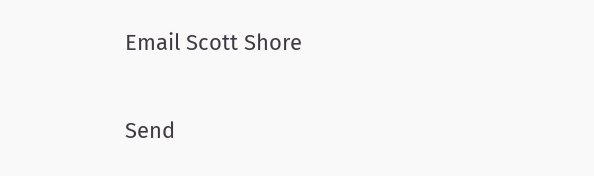Email Scott Shore

Send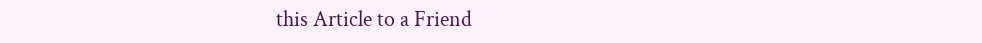this Article to a Friend